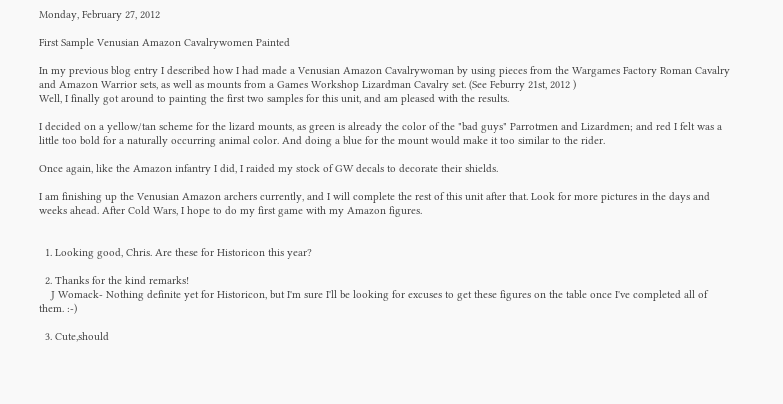Monday, February 27, 2012

First Sample Venusian Amazon Cavalrywomen Painted

In my previous blog entry I described how I had made a Venusian Amazon Cavalrywoman by using pieces from the Wargames Factory Roman Cavalry and Amazon Warrior sets, as well as mounts from a Games Workshop Lizardman Cavalry set. (See Feburry 21st, 2012 )
Well, I finally got around to painting the first two samples for this unit, and am pleased with the results.

I decided on a yellow/tan scheme for the lizard mounts, as green is already the color of the "bad guys" Parrotmen and Lizardmen; and red I felt was a little too bold for a naturally occurring animal color. And doing a blue for the mount would make it too similar to the rider.

Once again, like the Amazon infantry I did, I raided my stock of GW decals to decorate their shields.

I am finishing up the Venusian Amazon archers currently, and I will complete the rest of this unit after that. Look for more pictures in the days and weeks ahead. After Cold Wars, I hope to do my first game with my Amazon figures.


  1. Looking good, Chris. Are these for Historicon this year?

  2. Thanks for the kind remarks!
    J Womack- Nothing definite yet for Historicon, but I'm sure I'll be looking for excuses to get these figures on the table once I've completed all of them. :-)

  3. Cute,should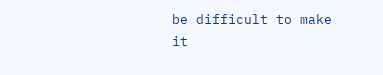be difficult to make it